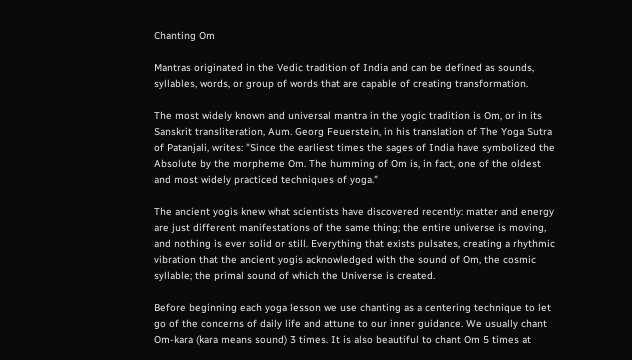Chanting Om

Mantras originated in the Vedic tradition of India and can be defined as sounds, syllables, words, or group of words that are capable of creating transformation.

The most widely known and universal mantra in the yogic tradition is Om, or in its Sanskrit transliteration, Aum. Georg Feuerstein, in his translation of The Yoga Sutra of Patanjali, writes: "Since the earliest times the sages of India have symbolized the Absolute by the morpheme Om. The humming of Om is, in fact, one of the oldest and most widely practiced techniques of yoga."

The ancient yogis knew what scientists have discovered recently: matter and energy are just different manifestations of the same thing; the entire universe is moving, and nothing is ever solid or still. Everything that exists pulsates, creating a rhythmic vibration that the ancient yogis acknowledged with the sound of Om, the cosmic syllable; the primal sound of which the Universe is created.

Before beginning each yoga lesson we use chanting as a centering technique to let go of the concerns of daily life and attune to our inner guidance. We usually chant Om-kara (kara means sound) 3 times. It is also beautiful to chant Om 5 times at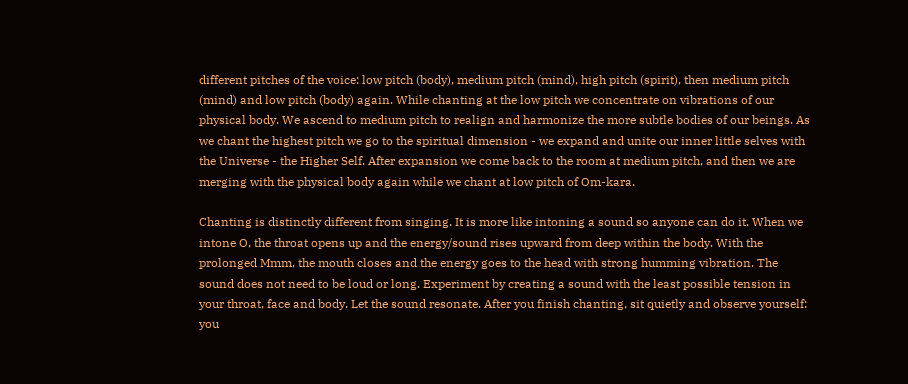different pitches of the voice: low pitch (body), medium pitch (mind), high pitch (spirit), then medium pitch (mind) and low pitch (body) again. While chanting at the low pitch we concentrate on vibrations of our physical body. We ascend to medium pitch to realign and harmonize the more subtle bodies of our beings. As we chant the highest pitch we go to the spiritual dimension - we expand and unite our inner little selves with the Universe - the Higher Self. After expansion we come back to the room at medium pitch, and then we are merging with the physical body again while we chant at low pitch of Om-kara.

Chanting is distinctly different from singing. It is more like intoning a sound so anyone can do it. When we intone O, the throat opens up and the energy/sound rises upward from deep within the body. With the prolonged Mmm, the mouth closes and the energy goes to the head with strong humming vibration. The sound does not need to be loud or long. Experiment by creating a sound with the least possible tension in your throat, face and body. Let the sound resonate. After you finish chanting, sit quietly and observe yourself: you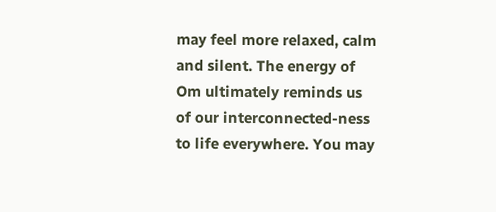may feel more relaxed, calm and silent. The energy of Om ultimately reminds us of our interconnected-ness to life everywhere. You may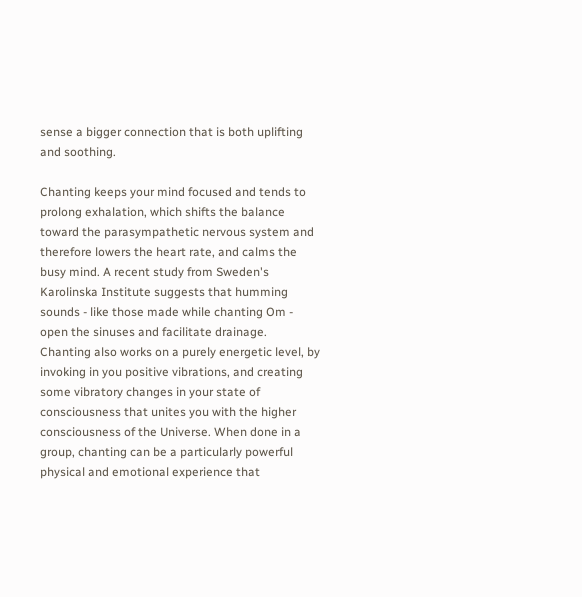sense a bigger connection that is both uplifting and soothing.

Chanting keeps your mind focused and tends to prolong exhalation, which shifts the balance toward the parasympathetic nervous system and therefore lowers the heart rate, and calms the busy mind. A recent study from Sweden's Karolinska Institute suggests that humming sounds - like those made while chanting Om - open the sinuses and facilitate drainage. Chanting also works on a purely energetic level, by invoking in you positive vibrations, and creating some vibratory changes in your state of consciousness that unites you with the higher consciousness of the Universe. When done in a group, chanting can be a particularly powerful physical and emotional experience that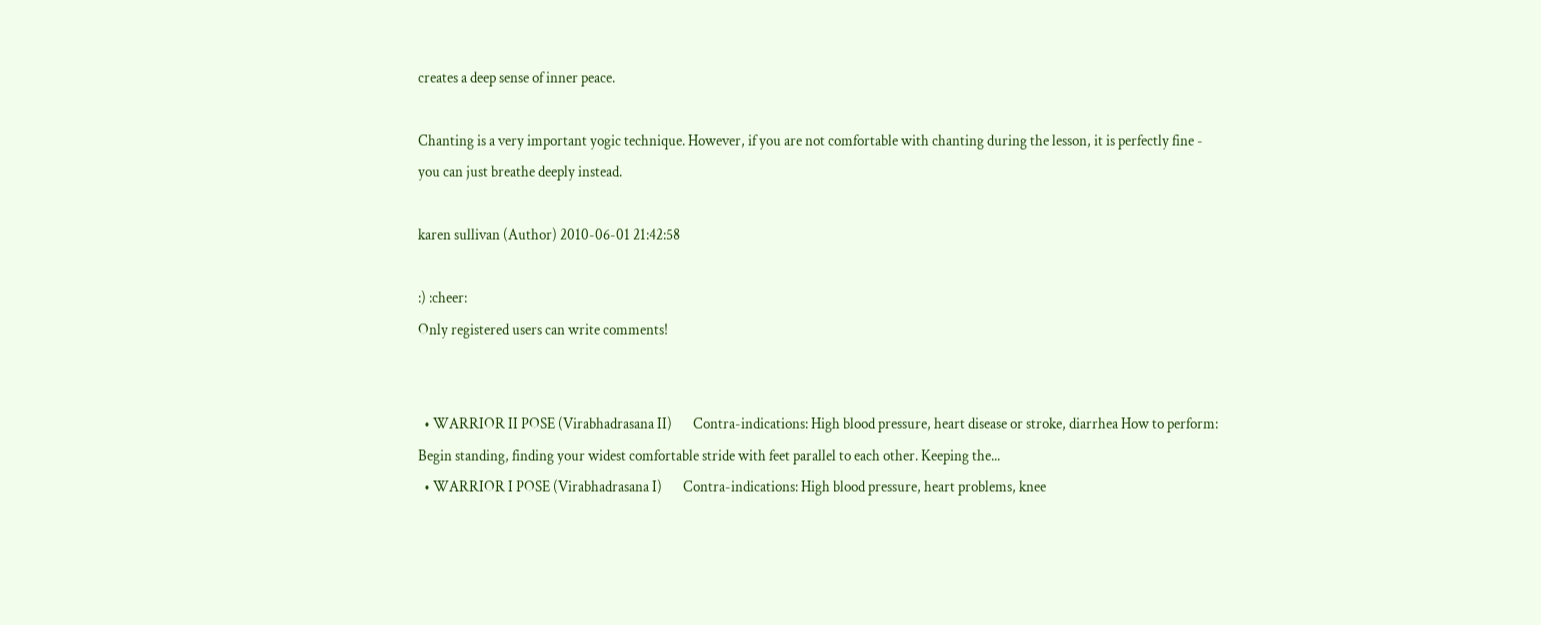creates a deep sense of inner peace.

Chanting is a very important yogic technique. However, if you are not comfortable with chanting during the lesson, it is perfectly fine - you can just breathe deeply instead.

karen sullivan (Author) 2010-06-01 21:42:58

:) :cheer:
Only registered users can write comments!


  • WARRIOR II POSE (Virabhadrasana II)       Contra-indications: High blood pressure, heart disease or stroke, diarrhea How to perform: Begin standing, finding your widest comfortable stride with feet parallel to each other. Keeping the...
  • WARRIOR I POSE (Virabhadrasana I)       Contra-indications: High blood pressure, heart problems, knee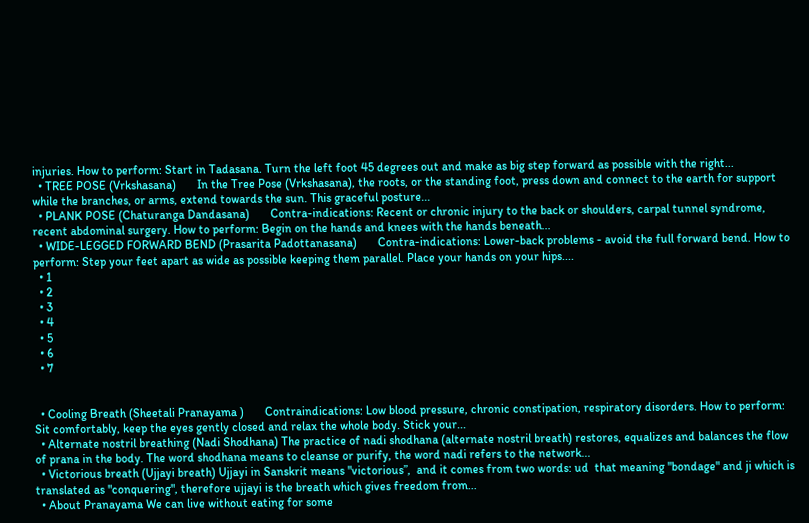injuries. How to perform: Start in Tadasana. Turn the left foot 45 degrees out and make as big step forward as possible with the right...
  • TREE POSE (Vrkshasana)       In the Tree Pose (Vrkshasana), the roots, or the standing foot, press down and connect to the earth for support while the branches, or arms, extend towards the sun. This graceful posture...
  • PLANK POSE (Chaturanga Dandasana)       Contra-indications: Recent or chronic injury to the back or shoulders, carpal tunnel syndrome, recent abdominal surgery. How to perform: Begin on the hands and knees with the hands beneath...
  • WIDE-LEGGED FORWARD BEND (Prasarita Padottanasana)       Contra-indications: Lower-back problems - avoid the full forward bend. How to perform: Step your feet apart as wide as possible keeping them parallel. Place your hands on your hips....
  • 1
  • 2
  • 3
  • 4
  • 5
  • 6
  • 7


  • Cooling Breath (Sheetali Pranayama )       Contraindications: Low blood pressure, chronic constipation, respiratory disorders. How to perform: Sit comfortably, keep the eyes gently closed and relax the whole body. Stick your...
  • Alternate nostril breathing (Nadi Shodhana) The practice of nadi shodhana (alternate nostril breath) restores, equalizes and balances the flow of prana in the body. The word shodhana means to cleanse or purify, the word nadi refers to the network...
  • Victorious breath (Ujjayi breath) Ujjayi in Sanskrit means "victorious”,  and it comes from two words: ud  that meaning "bondage" and ji which is translated as "conquering", therefore ujjayi is the breath which gives freedom from...
  • About Pranayama We can live without eating for some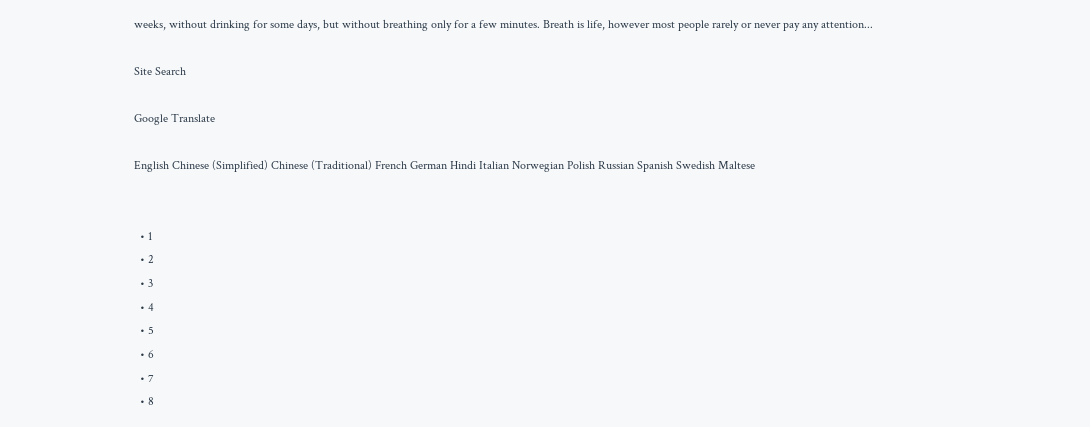weeks, without drinking for some days, but without breathing only for a few minutes. Breath is life, however most people rarely or never pay any attention...

Site Search

Google Translate

English Chinese (Simplified) Chinese (Traditional) French German Hindi Italian Norwegian Polish Russian Spanish Swedish Maltese


  • 1
  • 2
  • 3
  • 4
  • 5
  • 6
  • 7
  • 8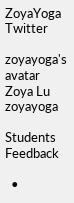ZoyaYoga Twitter

zoyayoga's avatar
Zoya Lu zoyayoga

Students Feedback

  •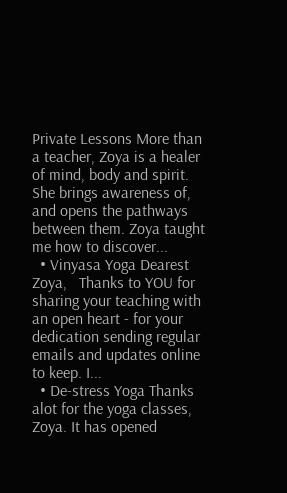Private Lessons More than a teacher, Zoya is a healer of mind, body and spirit. She brings awareness of, and opens the pathways between them. Zoya taught me how to discover...
  • Vinyasa Yoga Dearest Zoya,   Thanks to YOU for sharing your teaching with an open heart - for your dedication sending regular emails and updates online to keep. I...
  • De-stress Yoga Thanks alot for the yoga classes, Zoya. It has opened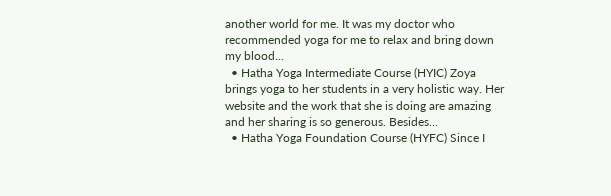another world for me. It was my doctor who recommended yoga for me to relax and bring down my blood...
  • Hatha Yoga Intermediate Course (HYIC) Zoya brings yoga to her students in a very holistic way. Her website and the work that she is doing are amazing and her sharing is so generous. Besides...
  • Hatha Yoga Foundation Course (HYFC) Since I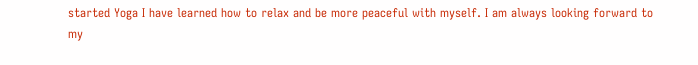started Yoga I have learned how to relax and be more peaceful with myself. I am always looking forward to my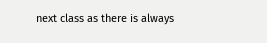next class as there is always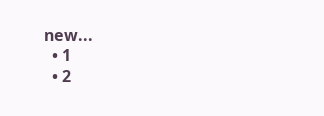new...
  • 1
  • 2